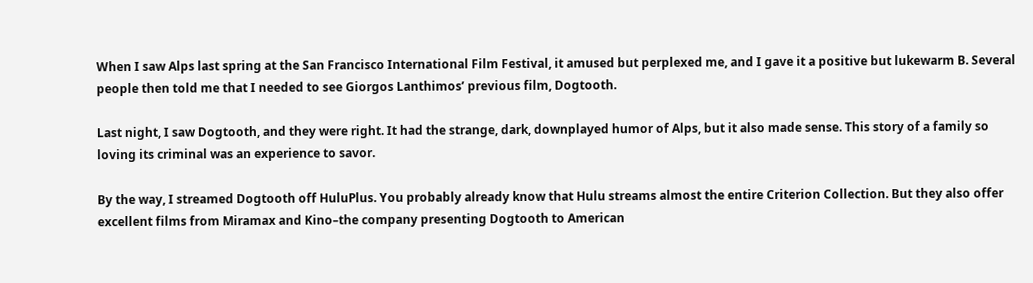When I saw Alps last spring at the San Francisco International Film Festival, it amused but perplexed me, and I gave it a positive but lukewarm B. Several people then told me that I needed to see Giorgos Lanthimos’ previous film, Dogtooth.

Last night, I saw Dogtooth, and they were right. It had the strange, dark, downplayed humor of Alps, but it also made sense. This story of a family so loving its criminal was an experience to savor.

By the way, I streamed Dogtooth off HuluPlus. You probably already know that Hulu streams almost the entire Criterion Collection. But they also offer excellent films from Miramax and Kino–the company presenting Dogtooth to American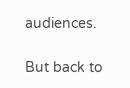audiences.

But back to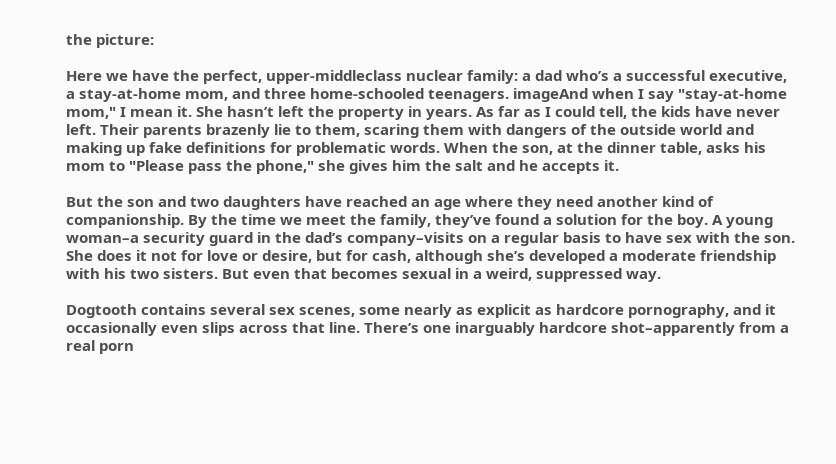the picture:

Here we have the perfect, upper-middleclass nuclear family: a dad who’s a successful executive, a stay-at-home mom, and three home-schooled teenagers. imageAnd when I say "stay-at-home mom," I mean it. She hasn’t left the property in years. As far as I could tell, the kids have never left. Their parents brazenly lie to them, scaring them with dangers of the outside world and making up fake definitions for problematic words. When the son, at the dinner table, asks his mom to "Please pass the phone," she gives him the salt and he accepts it.

But the son and two daughters have reached an age where they need another kind of companionship. By the time we meet the family, they’ve found a solution for the boy. A young woman–a security guard in the dad’s company–visits on a regular basis to have sex with the son. She does it not for love or desire, but for cash, although she’s developed a moderate friendship with his two sisters. But even that becomes sexual in a weird, suppressed way.

Dogtooth contains several sex scenes, some nearly as explicit as hardcore pornography, and it occasionally even slips across that line. There’s one inarguably hardcore shot–apparently from a real porn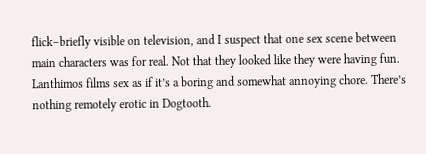flick–briefly visible on television, and I suspect that one sex scene between main characters was for real. Not that they looked like they were having fun. Lanthimos films sex as if it’s a boring and somewhat annoying chore. There’s nothing remotely erotic in Dogtooth.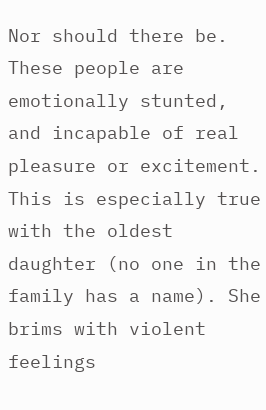Nor should there be. These people are emotionally stunted, and incapable of real pleasure or excitement. This is especially true with the oldest daughter (no one in the family has a name). She brims with violent feelings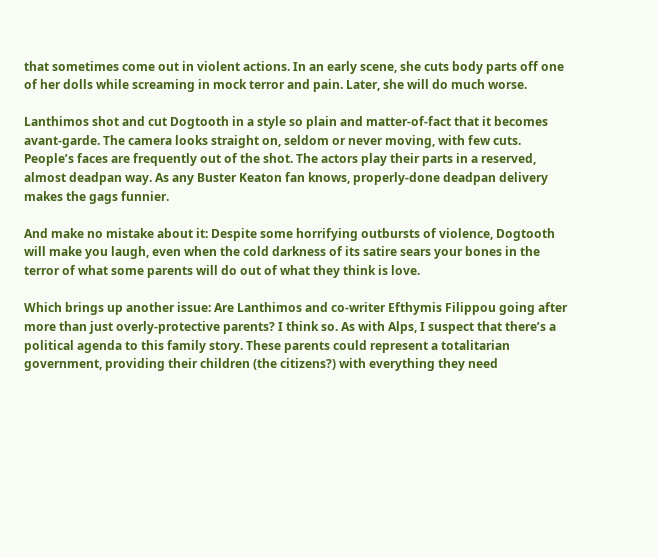that sometimes come out in violent actions. In an early scene, she cuts body parts off one of her dolls while screaming in mock terror and pain. Later, she will do much worse.

Lanthimos shot and cut Dogtooth in a style so plain and matter-of-fact that it becomes avant-garde. The camera looks straight on, seldom or never moving, with few cuts. People’s faces are frequently out of the shot. The actors play their parts in a reserved, almost deadpan way. As any Buster Keaton fan knows, properly-done deadpan delivery makes the gags funnier.

And make no mistake about it: Despite some horrifying outbursts of violence, Dogtooth will make you laugh, even when the cold darkness of its satire sears your bones in the terror of what some parents will do out of what they think is love.

Which brings up another issue: Are Lanthimos and co-writer Efthymis Filippou going after more than just overly-protective parents? I think so. As with Alps, I suspect that there’s a political agenda to this family story. These parents could represent a totalitarian government, providing their children (the citizens?) with everything they need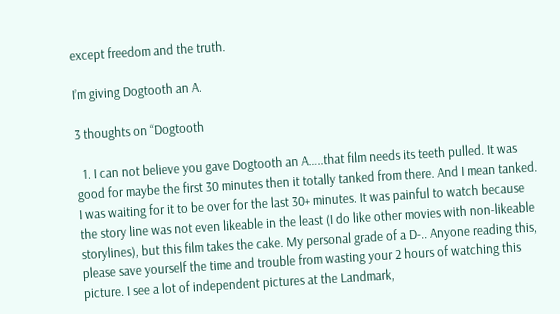except freedom and the truth.

I’m giving Dogtooth an A.

3 thoughts on “Dogtooth

  1. I can not believe you gave Dogtooth an A…..that film needs its teeth pulled. It was good for maybe the first 30 minutes then it totally tanked from there. And I mean tanked. I was waiting for it to be over for the last 30+ minutes. It was painful to watch because the story line was not even likeable in the least (I do like other movies with non-likeable storylines), but this film takes the cake. My personal grade of a D-.. Anyone reading this, please save yourself the time and trouble from wasting your 2 hours of watching this picture. I see a lot of independent pictures at the Landmark,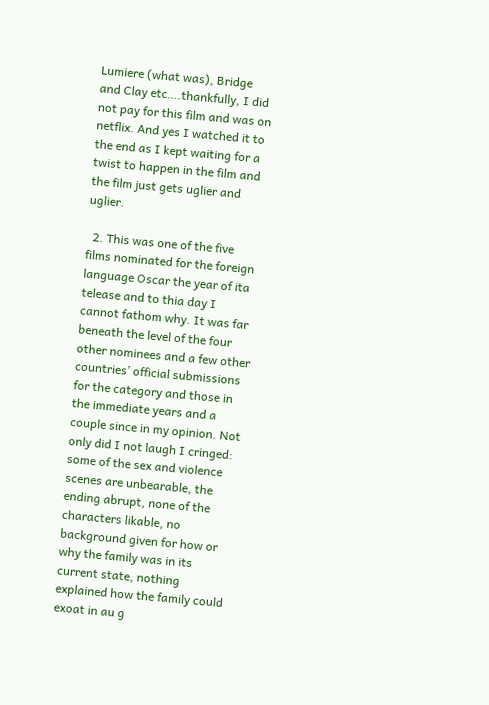Lumiere (what was), Bridge and Clay etc….thankfully, I did not pay for this film and was on netflix. And yes I watched it to the end as I kept waiting for a twist to happen in the film and the film just gets uglier and uglier.

  2. This was one of the five films nominated for the foreign language Oscar the year of ita telease and to thia day I cannot fathom why. It was far beneath the level of the four other nominees and a few other countries’ official submissions for the category and those in the immediate years and a couple since in my opinion. Not only did I not laugh I cringed: some of the sex and violence scenes are unbearable, the ending abrupt, none of the characters likable, no background given for how or why the family was in its current state, nothing explained how the family could exoat in au g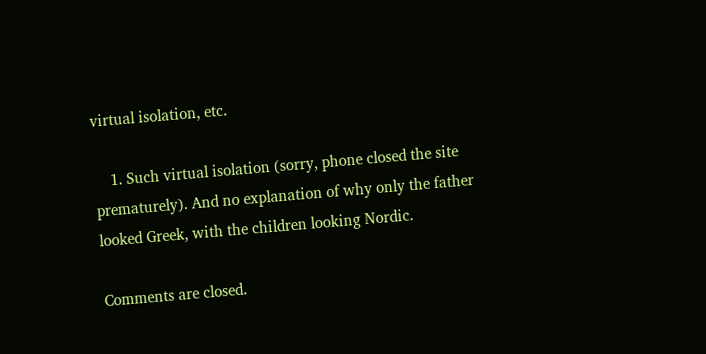virtual isolation, etc.

    1. Such virtual isolation (sorry, phone closed the site prematurely). And no explanation of why only the father looked Greek, with the children looking Nordic.

Comments are closed.